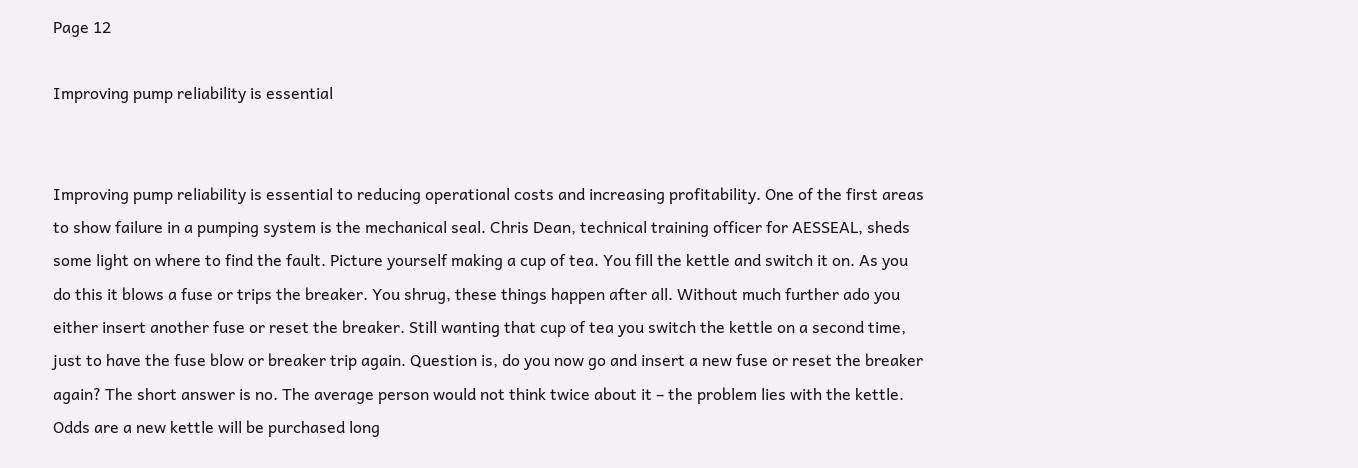Page 12

Improving pump reliability is essential


Improving pump reliability is essential to reducing operational costs and increasing profitability. One of the first areas to show failure in a pumping system is the mechanical seal. Chris Dean, technical training officer for AESSEAL, sheds some light on where to find the fault. Picture yourself making a cup of tea. You fill the kettle and switch it on. As you do this it blows a fuse or trips the breaker. You shrug, these things happen after all. Without much further ado you either insert another fuse or reset the breaker. Still wanting that cup of tea you switch the kettle on a second time, just to have the fuse blow or breaker trip again. Question is, do you now go and insert a new fuse or reset the breaker again? The short answer is no. The average person would not think twice about it – the problem lies with the kettle. Odds are a new kettle will be purchased long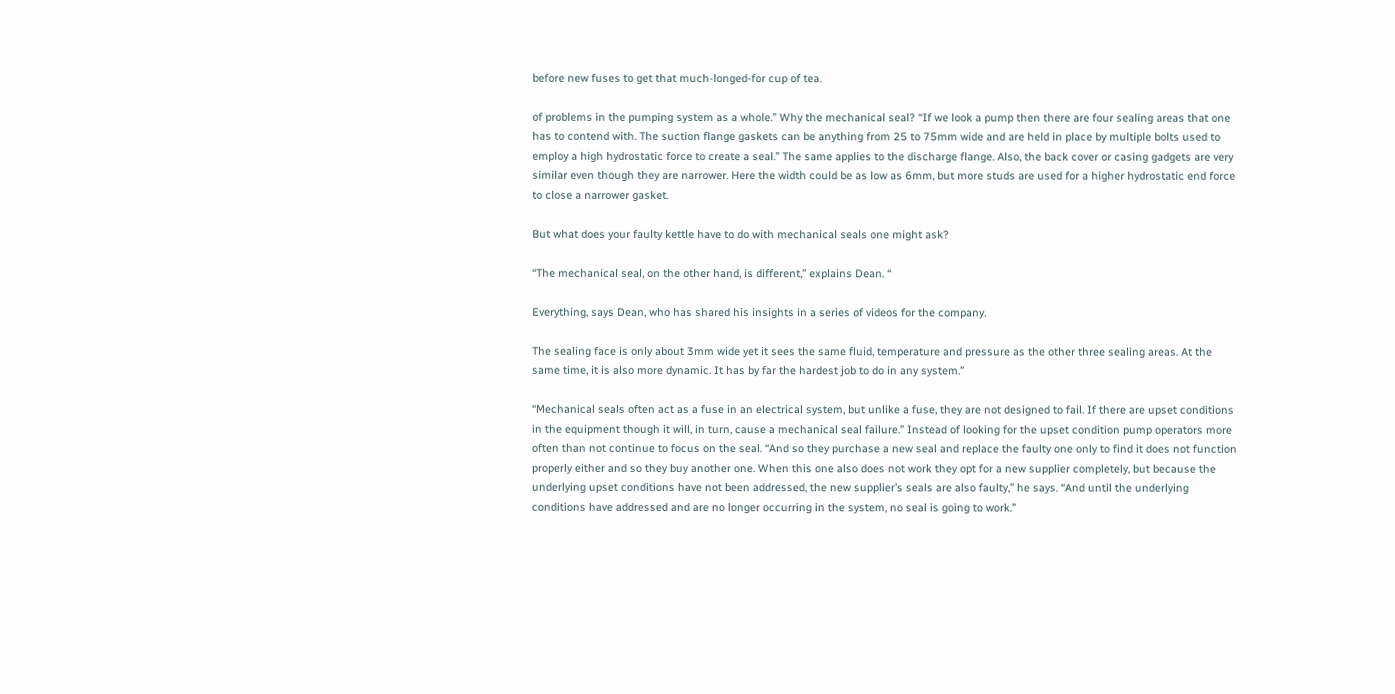before new fuses to get that much-longed-for cup of tea.

of problems in the pumping system as a whole.” Why the mechanical seal? “If we look a pump then there are four sealing areas that one has to contend with. The suction flange gaskets can be anything from 25 to 75mm wide and are held in place by multiple bolts used to employ a high hydrostatic force to create a seal.” The same applies to the discharge flange. Also, the back cover or casing gadgets are very similar even though they are narrower. Here the width could be as low as 6mm, but more studs are used for a higher hydrostatic end force to close a narrower gasket.

But what does your faulty kettle have to do with mechanical seals one might ask?

“The mechanical seal, on the other hand, is different,” explains Dean. “

Everything, says Dean, who has shared his insights in a series of videos for the company.

The sealing face is only about 3mm wide yet it sees the same fluid, temperature and pressure as the other three sealing areas. At the same time, it is also more dynamic. It has by far the hardest job to do in any system.”

“Mechanical seals often act as a fuse in an electrical system, but unlike a fuse, they are not designed to fail. If there are upset conditions in the equipment though it will, in turn, cause a mechanical seal failure.” Instead of looking for the upset condition pump operators more often than not continue to focus on the seal. “And so they purchase a new seal and replace the faulty one only to find it does not function properly either and so they buy another one. When this one also does not work they opt for a new supplier completely, but because the underlying upset conditions have not been addressed, the new supplier’s seals are also faulty,” he says. “And until the underlying conditions have addressed and are no longer occurring in the system, no seal is going to work.”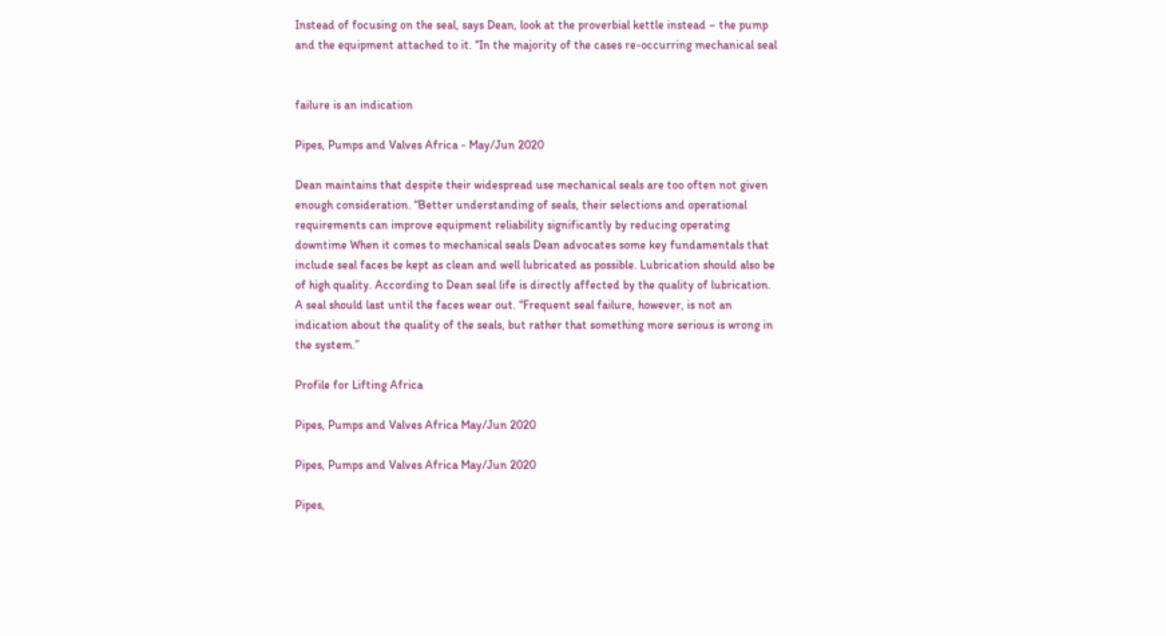Instead of focusing on the seal, says Dean, look at the proverbial kettle instead – the pump and the equipment attached to it. “In the majority of the cases re-occurring mechanical seal


failure is an indication

Pipes, Pumps and Valves Africa - May/Jun 2020

Dean maintains that despite their widespread use mechanical seals are too often not given enough consideration. “Better understanding of seals, their selections and operational requirements can improve equipment reliability significantly by reducing operating downtime When it comes to mechanical seals Dean advocates some key fundamentals that include seal faces be kept as clean and well lubricated as possible. Lubrication should also be of high quality. According to Dean seal life is directly affected by the quality of lubrication. A seal should last until the faces wear out. “Frequent seal failure, however, is not an indication about the quality of the seals, but rather that something more serious is wrong in the system.”

Profile for Lifting Africa

Pipes, Pumps and Valves Africa May/Jun 2020

Pipes, Pumps and Valves Africa May/Jun 2020

Pipes,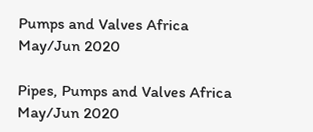Pumps and Valves Africa May/Jun 2020

Pipes, Pumps and Valves Africa May/Jun 2020